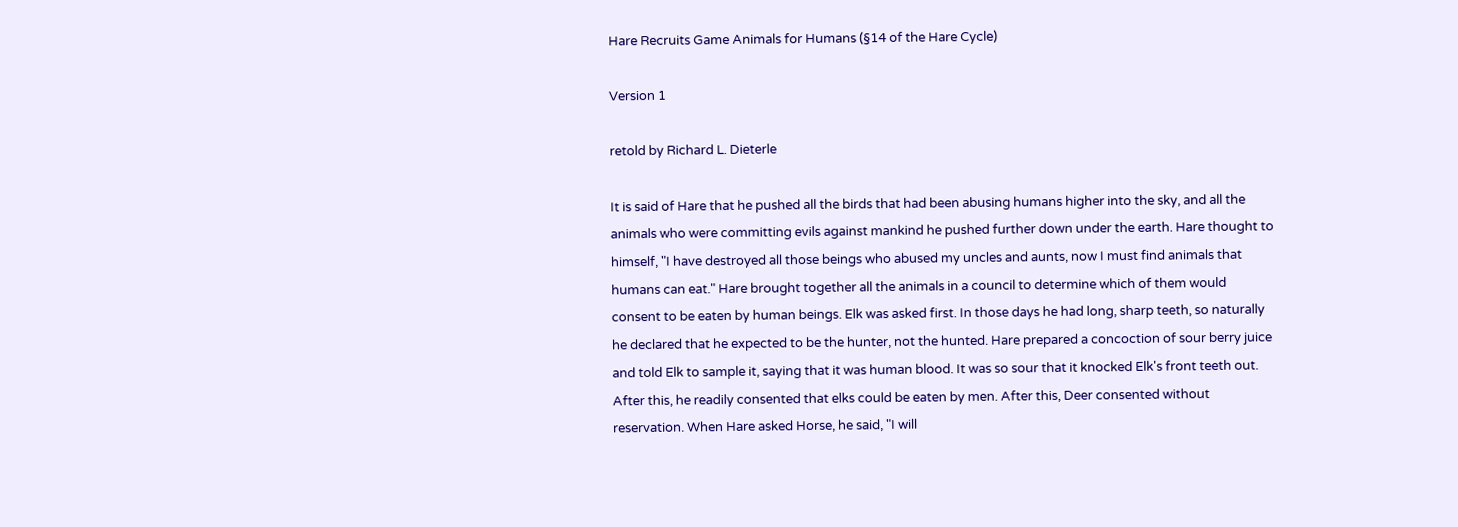Hare Recruits Game Animals for Humans (§14 of the Hare Cycle)

Version 1

retold by Richard L. Dieterle

It is said of Hare that he pushed all the birds that had been abusing humans higher into the sky, and all the animals who were committing evils against mankind he pushed further down under the earth. Hare thought to himself, "I have destroyed all those beings who abused my uncles and aunts, now I must find animals that humans can eat." Hare brought together all the animals in a council to determine which of them would consent to be eaten by human beings. Elk was asked first. In those days he had long, sharp teeth, so naturally he declared that he expected to be the hunter, not the hunted. Hare prepared a concoction of sour berry juice and told Elk to sample it, saying that it was human blood. It was so sour that it knocked Elk's front teeth out. After this, he readily consented that elks could be eaten by men. After this, Deer consented without reservation. When Hare asked Horse, he said, "I will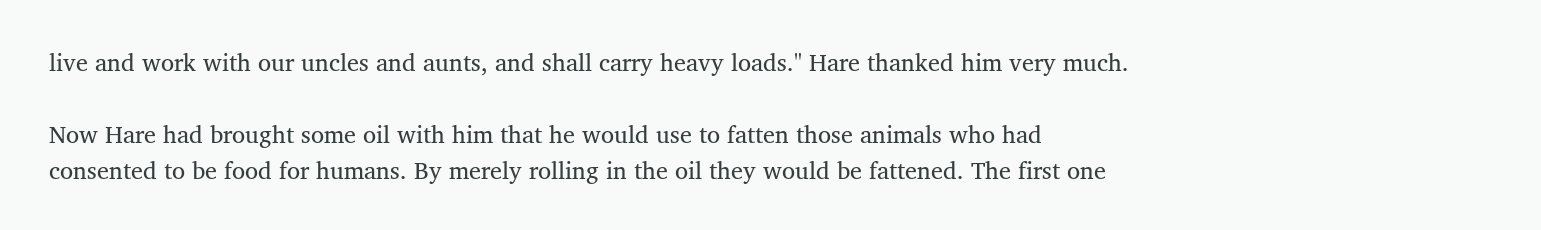live and work with our uncles and aunts, and shall carry heavy loads." Hare thanked him very much.

Now Hare had brought some oil with him that he would use to fatten those animals who had consented to be food for humans. By merely rolling in the oil they would be fattened. The first one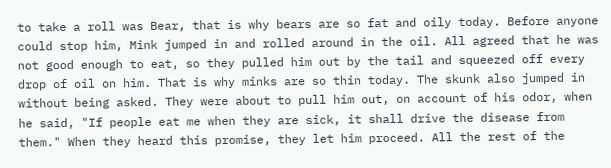to take a roll was Bear, that is why bears are so fat and oily today. Before anyone could stop him, Mink jumped in and rolled around in the oil. All agreed that he was not good enough to eat, so they pulled him out by the tail and squeezed off every drop of oil on him. That is why minks are so thin today. The skunk also jumped in without being asked. They were about to pull him out, on account of his odor, when he said, "If people eat me when they are sick, it shall drive the disease from them." When they heard this promise, they let him proceed. All the rest of the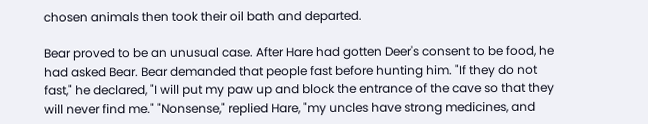chosen animals then took their oil bath and departed.

Bear proved to be an unusual case. After Hare had gotten Deer's consent to be food, he had asked Bear. Bear demanded that people fast before hunting him. "If they do not fast," he declared, "I will put my paw up and block the entrance of the cave so that they will never find me." "Nonsense," replied Hare, "my uncles have strong medicines, and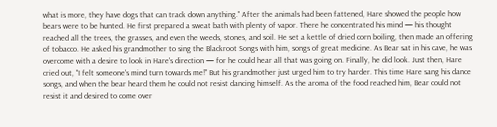what is more, they have dogs that can track down anything." After the animals had been fattened, Hare showed the people how bears were to be hunted. He first prepared a sweat bath with plenty of vapor. There he concentrated his mind — his thought reached all the trees, the grasses, and even the weeds, stones, and soil. He set a kettle of dried corn boiling, then made an offering of tobacco. He asked his grandmother to sing the Blackroot Songs with him, songs of great medicine. As Bear sat in his cave, he was overcome with a desire to look in Hare's direction — for he could hear all that was going on. Finally, he did look. Just then, Hare cried out, "I felt someone's mind turn towards me!" But his grandmother just urged him to try harder. This time Hare sang his dance songs, and when the bear heard them he could not resist dancing himself. As the aroma of the food reached him, Bear could not resist it and desired to come over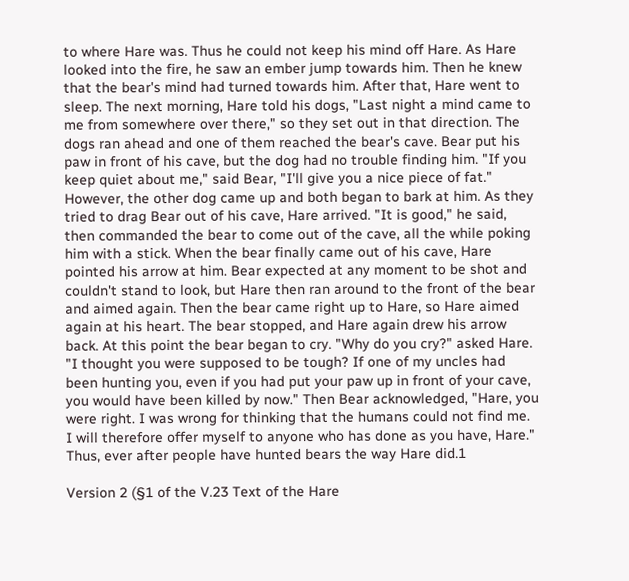to where Hare was. Thus he could not keep his mind off Hare. As Hare looked into the fire, he saw an ember jump towards him. Then he knew that the bear's mind had turned towards him. After that, Hare went to sleep. The next morning, Hare told his dogs, "Last night a mind came to me from somewhere over there," so they set out in that direction. The dogs ran ahead and one of them reached the bear's cave. Bear put his paw in front of his cave, but the dog had no trouble finding him. "If you keep quiet about me," said Bear, "I'll give you a nice piece of fat." However, the other dog came up and both began to bark at him. As they tried to drag Bear out of his cave, Hare arrived. "It is good," he said, then commanded the bear to come out of the cave, all the while poking him with a stick. When the bear finally came out of his cave, Hare pointed his arrow at him. Bear expected at any moment to be shot and couldn't stand to look, but Hare then ran around to the front of the bear and aimed again. Then the bear came right up to Hare, so Hare aimed again at his heart. The bear stopped, and Hare again drew his arrow back. At this point the bear began to cry. "Why do you cry?" asked Hare. "I thought you were supposed to be tough? If one of my uncles had been hunting you, even if you had put your paw up in front of your cave, you would have been killed by now." Then Bear acknowledged, "Hare, you were right. I was wrong for thinking that the humans could not find me. I will therefore offer myself to anyone who has done as you have, Hare." Thus, ever after people have hunted bears the way Hare did.1

Version 2 (§1 of the V.23 Text of the Hare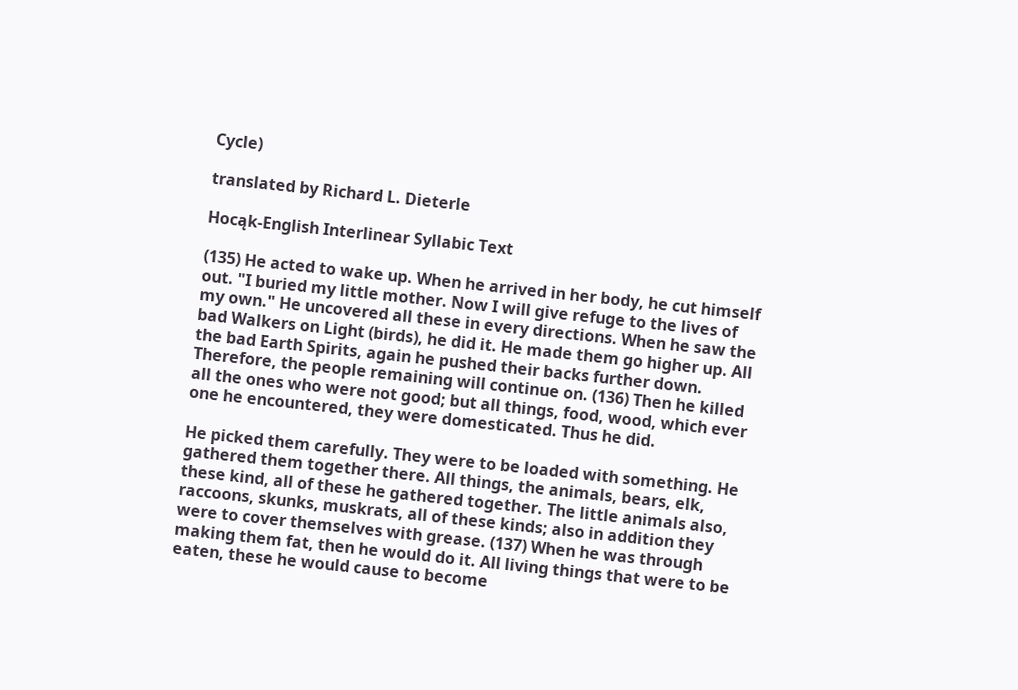Cycle)

translated by Richard L. Dieterle

Hocąk-English Interlinear Syllabic Text

(135) He acted to wake up. When he arrived in her body, he cut himself out. "I buried my little mother. Now I will give refuge to the lives of my own." He uncovered all these in every directions. When he saw the bad Walkers on Light (birds), he did it. He made them go higher up. All the bad Earth Spirits, again he pushed their backs further down. Therefore, the people remaining will continue on. (136) Then he killed all the ones who were not good; but all things, food, wood, which ever one he encountered, they were domesticated. Thus he did.

He picked them carefully. They were to be loaded with something. He gathered them together there. All things, the animals, bears, elk, these kind, all of these he gathered together. The little animals also, raccoons, skunks, muskrats, all of these kinds; also in addition they were to cover themselves with grease. (137) When he was through making them fat, then he would do it. All living things that were to be eaten, these he would cause to become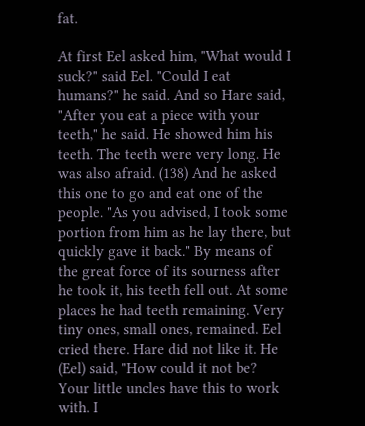fat.

At first Eel asked him, "What would I suck?" said Eel. "Could I eat humans?" he said. And so Hare said, "After you eat a piece with your teeth," he said. He showed him his teeth. The teeth were very long. He was also afraid. (138) And he asked this one to go and eat one of the people. "As you advised, I took some portion from him as he lay there, but quickly gave it back." By means of the great force of its sourness after he took it, his teeth fell out. At some places he had teeth remaining. Very tiny ones, small ones, remained. Eel cried there. Hare did not like it. He (Eel) said, "How could it not be? Your little uncles have this to work with. I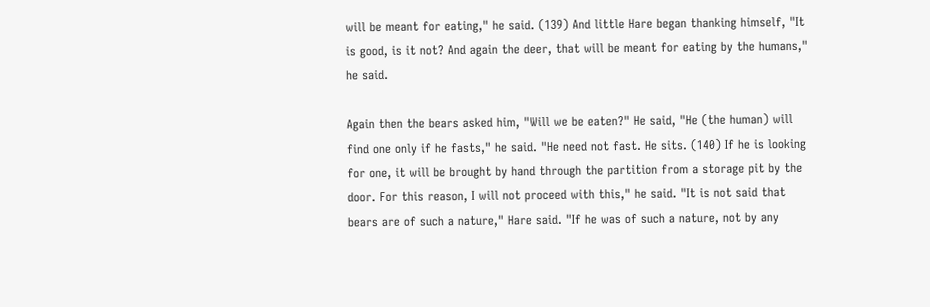will be meant for eating," he said. (139) And little Hare began thanking himself, "It is good, is it not? And again the deer, that will be meant for eating by the humans," he said.

Again then the bears asked him, "Will we be eaten?" He said, "He (the human) will find one only if he fasts," he said. "He need not fast. He sits. (140) If he is looking for one, it will be brought by hand through the partition from a storage pit by the door. For this reason, I will not proceed with this," he said. "It is not said that bears are of such a nature," Hare said. "If he was of such a nature, not by any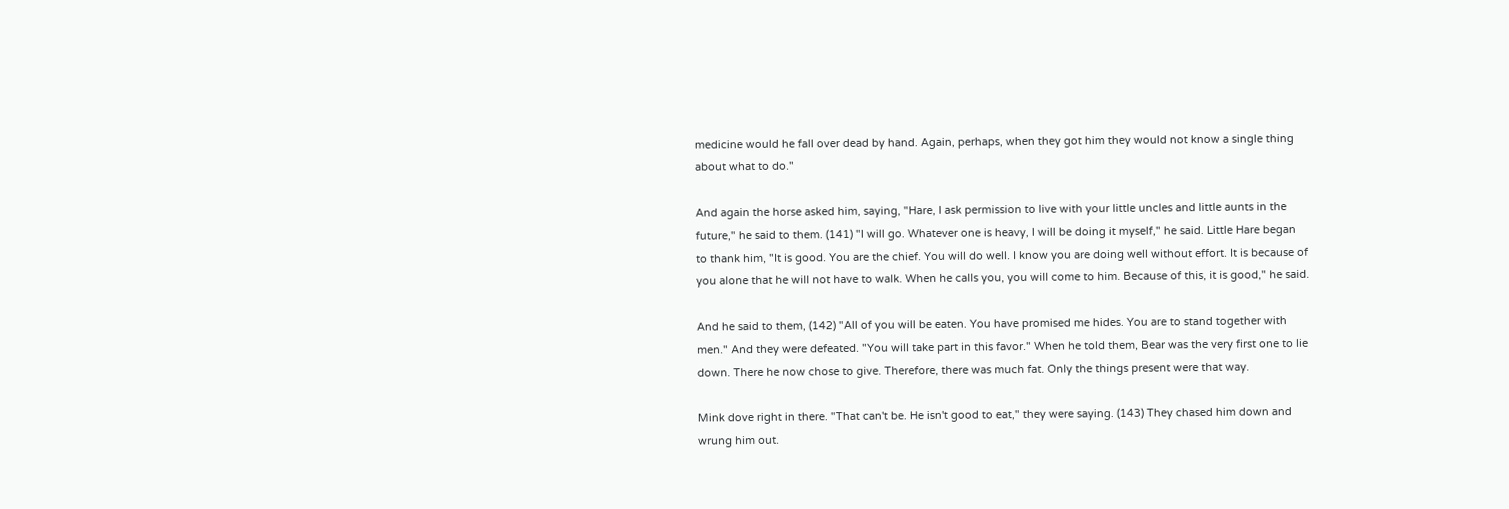medicine would he fall over dead by hand. Again, perhaps, when they got him they would not know a single thing about what to do."

And again the horse asked him, saying, "Hare, I ask permission to live with your little uncles and little aunts in the future," he said to them. (141) "I will go. Whatever one is heavy, I will be doing it myself," he said. Little Hare began to thank him, "It is good. You are the chief. You will do well. I know you are doing well without effort. It is because of you alone that he will not have to walk. When he calls you, you will come to him. Because of this, it is good," he said.

And he said to them, (142) "All of you will be eaten. You have promised me hides. You are to stand together with men." And they were defeated. "You will take part in this favor." When he told them, Bear was the very first one to lie down. There he now chose to give. Therefore, there was much fat. Only the things present were that way.

Mink dove right in there. "That can't be. He isn't good to eat," they were saying. (143) They chased him down and wrung him out.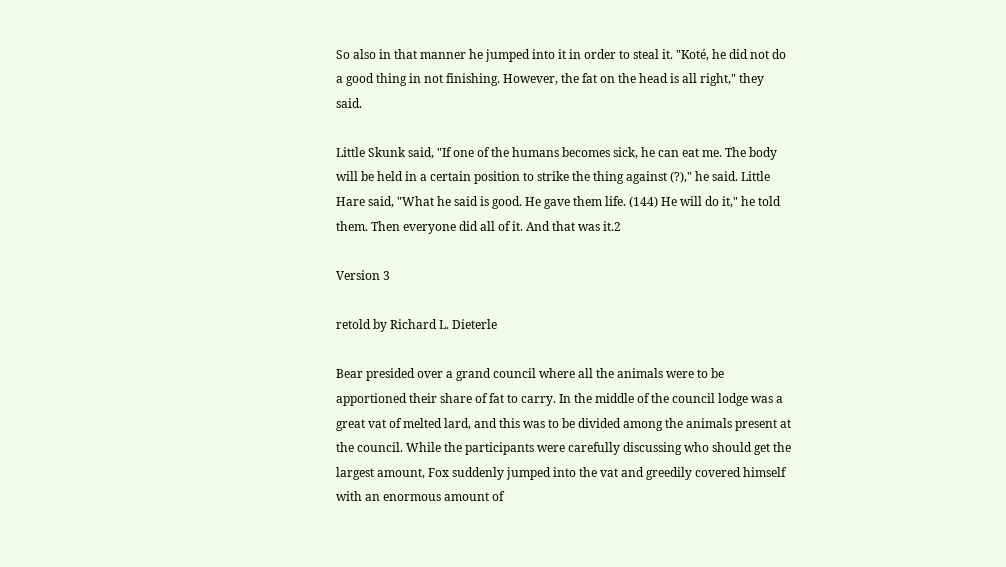So also in that manner he jumped into it in order to steal it. "Koté, he did not do a good thing in not finishing. However, the fat on the head is all right," they said.

Little Skunk said, "If one of the humans becomes sick, he can eat me. The body will be held in a certain position to strike the thing against (?)," he said. Little Hare said, "What he said is good. He gave them life. (144) He will do it," he told them. Then everyone did all of it. And that was it.2

Version 3

retold by Richard L. Dieterle

Bear presided over a grand council where all the animals were to be apportioned their share of fat to carry. In the middle of the council lodge was a great vat of melted lard, and this was to be divided among the animals present at the council. While the participants were carefully discussing who should get the largest amount, Fox suddenly jumped into the vat and greedily covered himself with an enormous amount of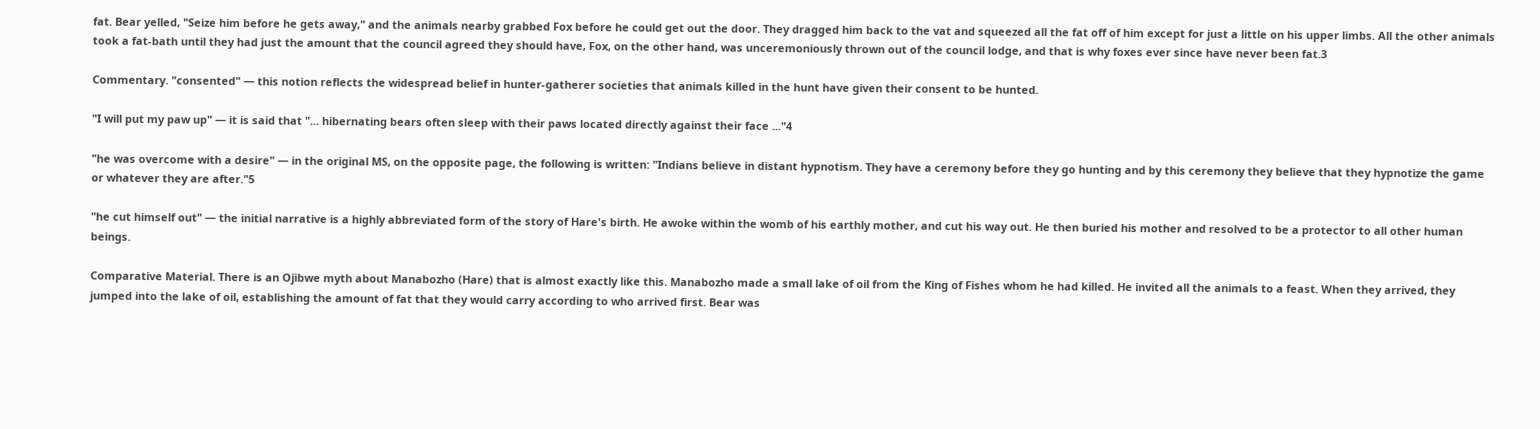fat. Bear yelled, "Seize him before he gets away," and the animals nearby grabbed Fox before he could get out the door. They dragged him back to the vat and squeezed all the fat off of him except for just a little on his upper limbs. All the other animals took a fat-bath until they had just the amount that the council agreed they should have, Fox, on the other hand, was unceremoniously thrown out of the council lodge, and that is why foxes ever since have never been fat.3

Commentary. "consented" — this notion reflects the widespread belief in hunter-gatherer societies that animals killed in the hunt have given their consent to be hunted.

"I will put my paw up" — it is said that "... hibernating bears often sleep with their paws located directly against their face ..."4

"he was overcome with a desire" — in the original MS, on the opposite page, the following is written: "Indians believe in distant hypnotism. They have a ceremony before they go hunting and by this ceremony they believe that they hypnotize the game or whatever they are after."5

"he cut himself out" — the initial narrative is a highly abbreviated form of the story of Hare's birth. He awoke within the womb of his earthly mother, and cut his way out. He then buried his mother and resolved to be a protector to all other human beings.

Comparative Material. There is an Ojibwe myth about Manabozho (Hare) that is almost exactly like this. Manabozho made a small lake of oil from the King of Fishes whom he had killed. He invited all the animals to a feast. When they arrived, they jumped into the lake of oil, establishing the amount of fat that they would carry according to who arrived first. Bear was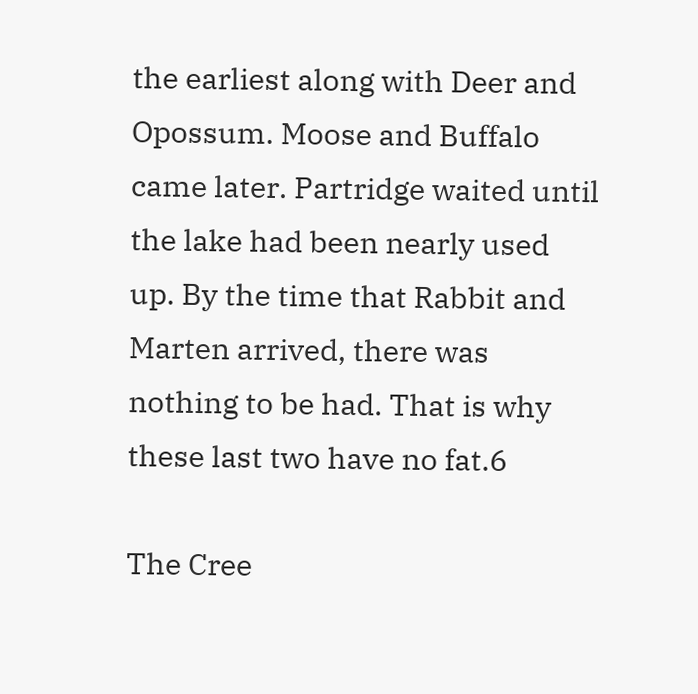the earliest along with Deer and Opossum. Moose and Buffalo came later. Partridge waited until the lake had been nearly used up. By the time that Rabbit and Marten arrived, there was nothing to be had. That is why these last two have no fat.6

The Cree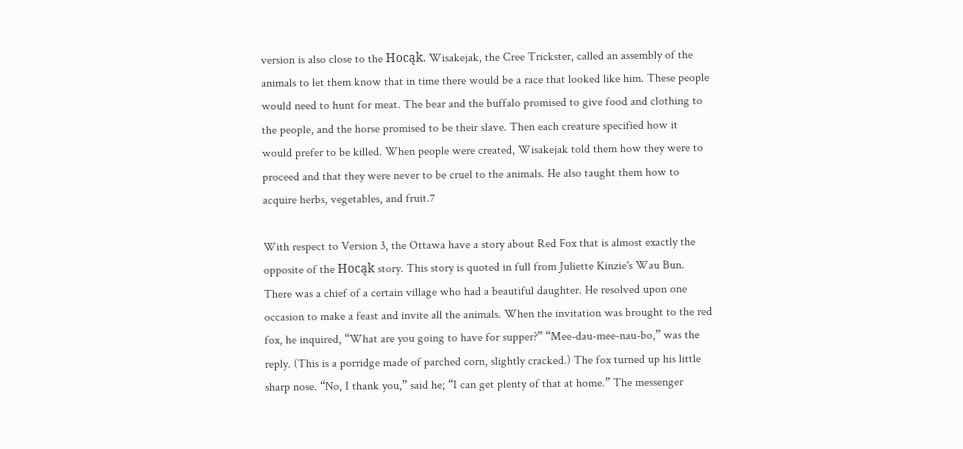version is also close to the Hocąk. Wisakejak, the Cree Trickster, called an assembly of the animals to let them know that in time there would be a race that looked like him. These people would need to hunt for meat. The bear and the buffalo promised to give food and clothing to the people, and the horse promised to be their slave. Then each creature specified how it would prefer to be killed. When people were created, Wisakejak told them how they were to proceed and that they were never to be cruel to the animals. He also taught them how to acquire herbs, vegetables, and fruit.7

With respect to Version 3, the Ottawa have a story about Red Fox that is almost exactly the opposite of the Hocąk story. This story is quoted in full from Juliette Kinzie's Wau Bun. There was a chief of a certain village who had a beautiful daughter. He resolved upon one occasion to make a feast and invite all the animals. When the invitation was brought to the red fox, he inquired, “What are you going to have for supper?” “Mee-dau-mee-nau-bo,” was the reply. (This is a porridge made of parched corn, slightly cracked.) The fox turned up his little sharp nose. “No, I thank you,” said he; “I can get plenty of that at home.” The messenger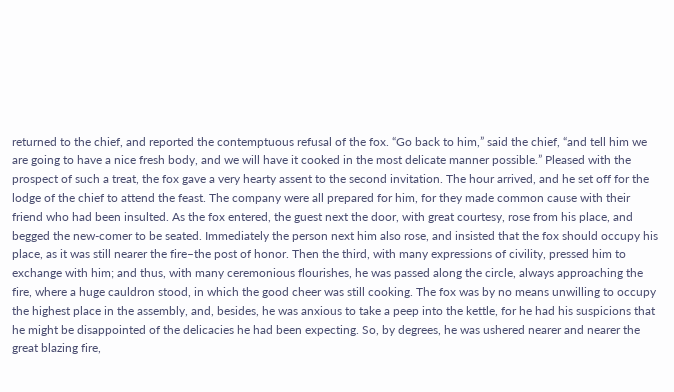returned to the chief, and reported the contemptuous refusal of the fox. “Go back to him,” said the chief, “and tell him we are going to have a nice fresh body, and we will have it cooked in the most delicate manner possible.” Pleased with the prospect of such a treat, the fox gave a very hearty assent to the second invitation. The hour arrived, and he set off for the lodge of the chief to attend the feast. The company were all prepared for him, for they made common cause with their friend who had been insulted. As the fox entered, the guest next the door, with great courtesy, rose from his place, and begged the new-comer to be seated. Immediately the person next him also rose, and insisted that the fox should occupy his place, as it was still nearer the fire–the post of honor. Then the third, with many expressions of civility, pressed him to exchange with him; and thus, with many ceremonious flourishes, he was passed along the circle, always approaching the fire, where a huge cauldron stood, in which the good cheer was still cooking. The fox was by no means unwilling to occupy the highest place in the assembly, and, besides, he was anxious to take a peep into the kettle, for he had his suspicions that he might be disappointed of the delicacies he had been expecting. So, by degrees, he was ushered nearer and nearer the great blazing fire,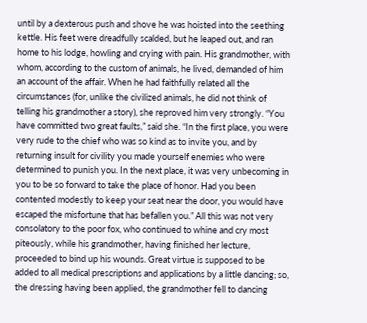until by a dexterous push and shove he was hoisted into the seething kettle. His feet were dreadfully scalded, but he leaped out, and ran home to his lodge, howling and crying with pain. His grandmother, with whom, according to the custom of animals, he lived, demanded of him an account of the affair. When he had faithfully related all the circumstances (for, unlike the civilized animals, he did not think of telling his grandmother a story), she reproved him very strongly. “You have committed two great faults,” said she. “In the first place, you were very rude to the chief who was so kind as to invite you, and by returning insult for civility you made yourself enemies who were determined to punish you. In the next place, it was very unbecoming in you to be so forward to take the place of honor. Had you been contented modestly to keep your seat near the door, you would have escaped the misfortune that has befallen you.” All this was not very consolatory to the poor fox, who continued to whine and cry most piteously, while his grandmother, having finished her lecture, proceeded to bind up his wounds. Great virtue is supposed to be added to all medical prescriptions and applications by a little dancing; so, the dressing having been applied, the grandmother fell to dancing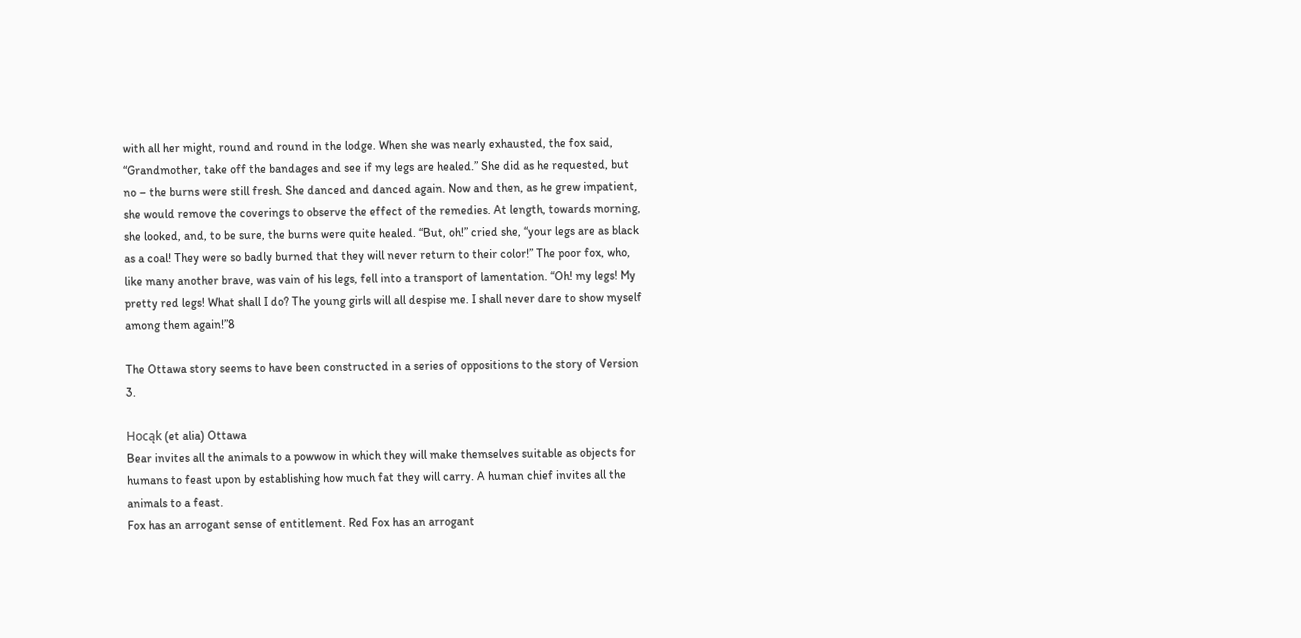with all her might, round and round in the lodge. When she was nearly exhausted, the fox said, “Grandmother, take off the bandages and see if my legs are healed.” She did as he requested, but no – the burns were still fresh. She danced and danced again. Now and then, as he grew impatient, she would remove the coverings to observe the effect of the remedies. At length, towards morning, she looked, and, to be sure, the burns were quite healed. “But, oh!” cried she, “your legs are as black as a coal! They were so badly burned that they will never return to their color!” The poor fox, who, like many another brave, was vain of his legs, fell into a transport of lamentation. “Oh! my legs! My pretty red legs! What shall I do? The young girls will all despise me. I shall never dare to show myself among them again!”8

The Ottawa story seems to have been constructed in a series of oppositions to the story of Version 3.

Hocąk (et alia) Ottawa
Bear invites all the animals to a powwow in which they will make themselves suitable as objects for humans to feast upon by establishing how much fat they will carry. A human chief invites all the animals to a feast.
Fox has an arrogant sense of entitlement. Red Fox has an arrogant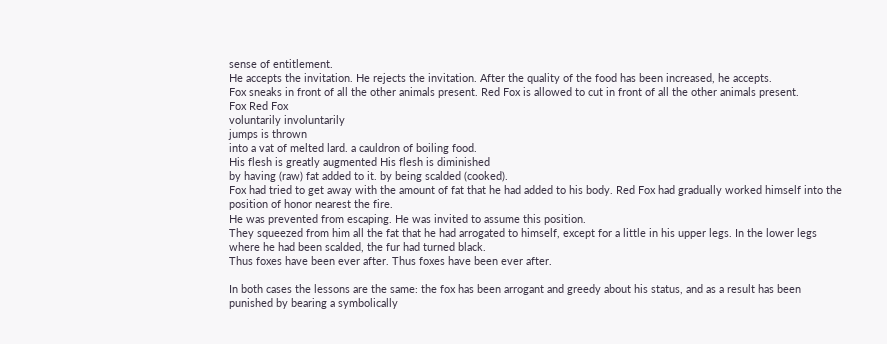sense of entitlement.
He accepts the invitation. He rejects the invitation. After the quality of the food has been increased, he accepts.
Fox sneaks in front of all the other animals present. Red Fox is allowed to cut in front of all the other animals present.
Fox Red Fox
voluntarily involuntarily
jumps is thrown
into a vat of melted lard. a cauldron of boiling food.
His flesh is greatly augmented His flesh is diminished
by having (raw) fat added to it. by being scalded (cooked).
Fox had tried to get away with the amount of fat that he had added to his body. Red Fox had gradually worked himself into the position of honor nearest the fire.
He was prevented from escaping. He was invited to assume this position.
They squeezed from him all the fat that he had arrogated to himself, except for a little in his upper legs. In the lower legs where he had been scalded, the fur had turned black.
Thus foxes have been ever after. Thus foxes have been ever after.

In both cases the lessons are the same: the fox has been arrogant and greedy about his status, and as a result has been punished by bearing a symbolically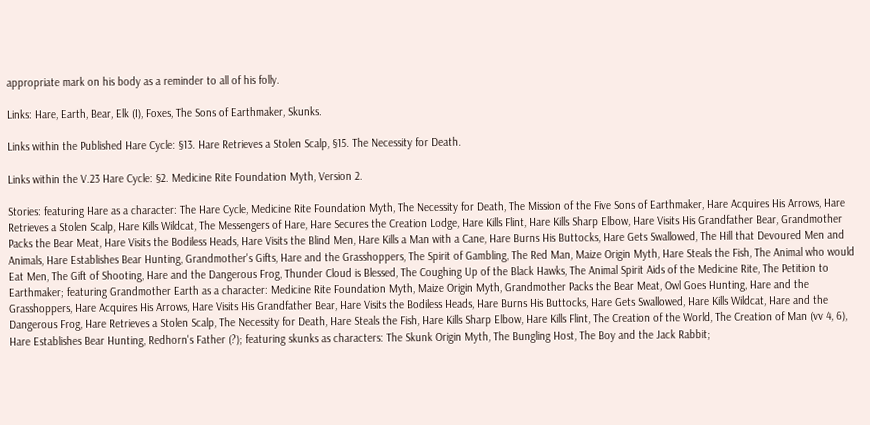appropriate mark on his body as a reminder to all of his folly.

Links: Hare, Earth, Bear, Elk (I), Foxes, The Sons of Earthmaker, Skunks.

Links within the Published Hare Cycle: §13. Hare Retrieves a Stolen Scalp, §15. The Necessity for Death.

Links within the V.23 Hare Cycle: §2. Medicine Rite Foundation Myth, Version 2.

Stories: featuring Hare as a character: The Hare Cycle, Medicine Rite Foundation Myth, The Necessity for Death, The Mission of the Five Sons of Earthmaker, Hare Acquires His Arrows, Hare Retrieves a Stolen Scalp, Hare Kills Wildcat, The Messengers of Hare, Hare Secures the Creation Lodge, Hare Kills Flint, Hare Kills Sharp Elbow, Hare Visits His Grandfather Bear, Grandmother Packs the Bear Meat, Hare Visits the Bodiless Heads, Hare Visits the Blind Men, Hare Kills a Man with a Cane, Hare Burns His Buttocks, Hare Gets Swallowed, The Hill that Devoured Men and Animals, Hare Establishes Bear Hunting, Grandmother's Gifts, Hare and the Grasshoppers, The Spirit of Gambling, The Red Man, Maize Origin Myth, Hare Steals the Fish, The Animal who would Eat Men, The Gift of Shooting, Hare and the Dangerous Frog, Thunder Cloud is Blessed, The Coughing Up of the Black Hawks, The Animal Spirit Aids of the Medicine Rite, The Petition to Earthmaker; featuring Grandmother Earth as a character: Medicine Rite Foundation Myth, Maize Origin Myth, Grandmother Packs the Bear Meat, Owl Goes Hunting, Hare and the Grasshoppers, Hare Acquires His Arrows, Hare Visits His Grandfather Bear, Hare Visits the Bodiless Heads, Hare Burns His Buttocks, Hare Gets Swallowed, Hare Kills Wildcat, Hare and the Dangerous Frog, Hare Retrieves a Stolen Scalp, The Necessity for Death, Hare Steals the Fish, Hare Kills Sharp Elbow, Hare Kills Flint, The Creation of the World, The Creation of Man (vv 4, 6), Hare Establishes Bear Hunting, Redhorn's Father (?); featuring skunks as characters: The Skunk Origin Myth, The Bungling Host, The Boy and the Jack Rabbit;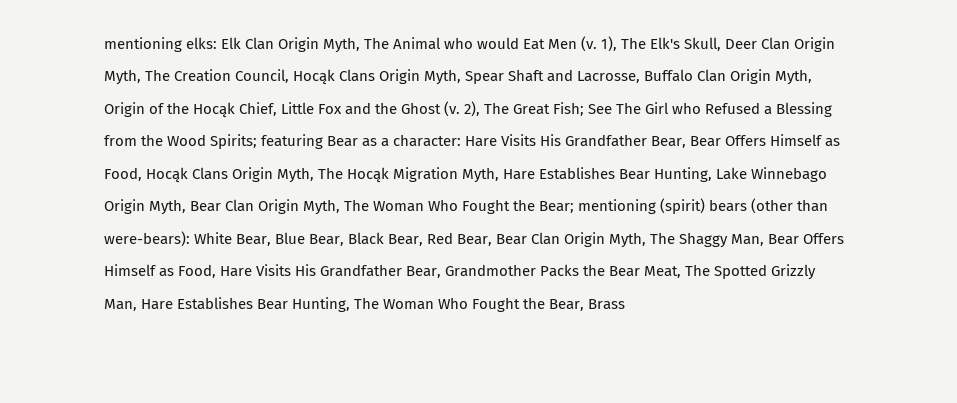mentioning elks: Elk Clan Origin Myth, The Animal who would Eat Men (v. 1), The Elk's Skull, Deer Clan Origin Myth, The Creation Council, Hocąk Clans Origin Myth, Spear Shaft and Lacrosse, Buffalo Clan Origin Myth, Origin of the Hocąk Chief, Little Fox and the Ghost (v. 2), The Great Fish; See The Girl who Refused a Blessing from the Wood Spirits; featuring Bear as a character: Hare Visits His Grandfather Bear, Bear Offers Himself as Food, Hocąk Clans Origin Myth, The Hocąk Migration Myth, Hare Establishes Bear Hunting, Lake Winnebago Origin Myth, Bear Clan Origin Myth, The Woman Who Fought the Bear; mentioning (spirit) bears (other than were-bears): White Bear, Blue Bear, Black Bear, Red Bear, Bear Clan Origin Myth, The Shaggy Man, Bear Offers Himself as Food, Hare Visits His Grandfather Bear, Grandmother Packs the Bear Meat, The Spotted Grizzly Man, Hare Establishes Bear Hunting, The Woman Who Fought the Bear, Brass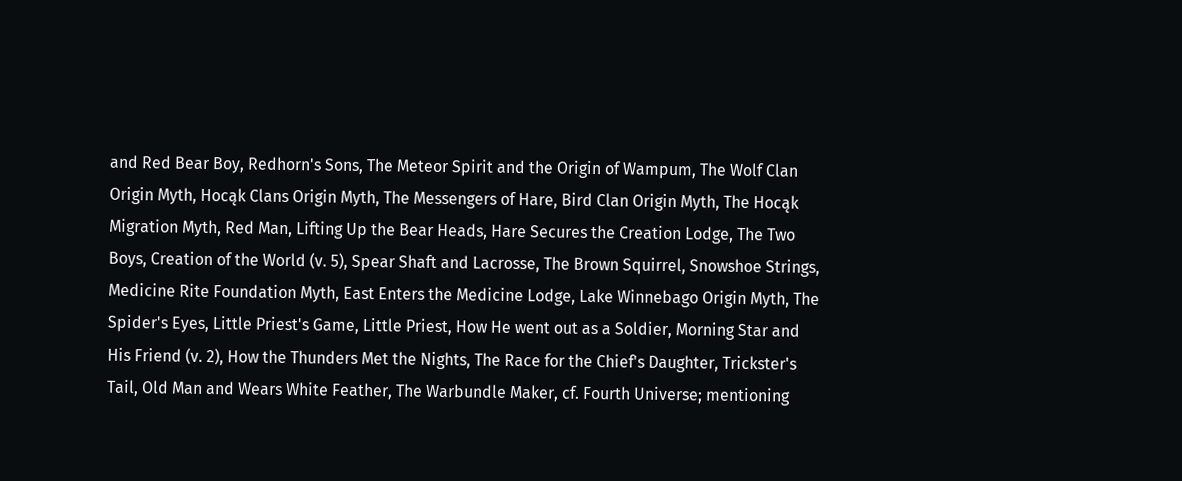and Red Bear Boy, Redhorn's Sons, The Meteor Spirit and the Origin of Wampum, The Wolf Clan Origin Myth, Hocąk Clans Origin Myth, The Messengers of Hare, Bird Clan Origin Myth, The Hocąk Migration Myth, Red Man, Lifting Up the Bear Heads, Hare Secures the Creation Lodge, The Two Boys, Creation of the World (v. 5), Spear Shaft and Lacrosse, The Brown Squirrel, Snowshoe Strings, Medicine Rite Foundation Myth, East Enters the Medicine Lodge, Lake Winnebago Origin Myth, The Spider's Eyes, Little Priest's Game, Little Priest, How He went out as a Soldier, Morning Star and His Friend (v. 2), How the Thunders Met the Nights, The Race for the Chief's Daughter, Trickster's Tail, Old Man and Wears White Feather, The Warbundle Maker, cf. Fourth Universe; mentioning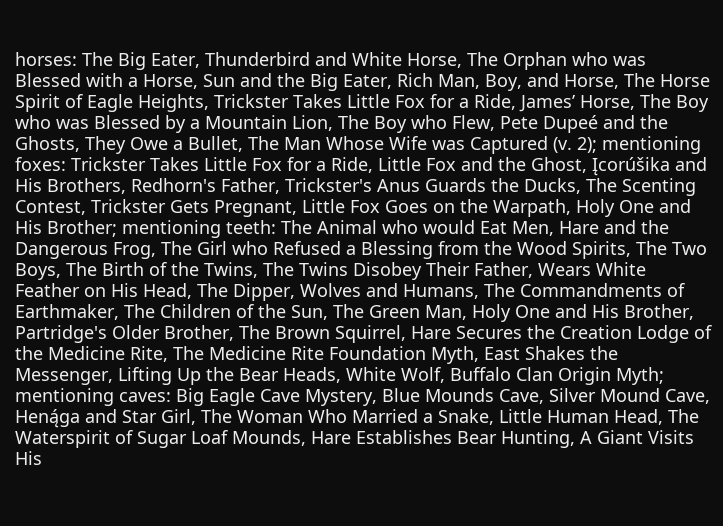horses: The Big Eater, Thunderbird and White Horse, The Orphan who was Blessed with a Horse, Sun and the Big Eater, Rich Man, Boy, and Horse, The Horse Spirit of Eagle Heights, Trickster Takes Little Fox for a Ride, James’ Horse, The Boy who was Blessed by a Mountain Lion, The Boy who Flew, Pete Dupeé and the Ghosts, They Owe a Bullet, The Man Whose Wife was Captured (v. 2); mentioning foxes: Trickster Takes Little Fox for a Ride, Little Fox and the Ghost, Įcorúšika and His Brothers, Redhorn's Father, Trickster's Anus Guards the Ducks, The Scenting Contest, Trickster Gets Pregnant, Little Fox Goes on the Warpath, Holy One and His Brother; mentioning teeth: The Animal who would Eat Men, Hare and the Dangerous Frog, The Girl who Refused a Blessing from the Wood Spirits, The Two Boys, The Birth of the Twins, The Twins Disobey Their Father, Wears White Feather on His Head, The Dipper, Wolves and Humans, The Commandments of Earthmaker, The Children of the Sun, The Green Man, Holy One and His Brother, Partridge's Older Brother, The Brown Squirrel, Hare Secures the Creation Lodge of the Medicine Rite, The Medicine Rite Foundation Myth, East Shakes the Messenger, Lifting Up the Bear Heads, White Wolf, Buffalo Clan Origin Myth; mentioning caves: Big Eagle Cave Mystery, Blue Mounds Cave, Silver Mound Cave, Heną́ga and Star Girl, The Woman Who Married a Snake, Little Human Head, The Waterspirit of Sugar Loaf Mounds, Hare Establishes Bear Hunting, A Giant Visits His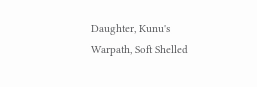Daughter, Kunu's Warpath, Soft Shelled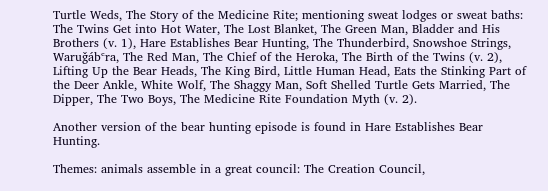Turtle Weds, The Story of the Medicine Rite; mentioning sweat lodges or sweat baths: The Twins Get into Hot Water, The Lost Blanket, The Green Man, Bladder and His Brothers (v. 1), Hare Establishes Bear Hunting, The Thunderbird, Snowshoe Strings, Waruǧábᵉra, The Red Man, The Chief of the Heroka, The Birth of the Twins (v. 2), Lifting Up the Bear Heads, The King Bird, Little Human Head, Eats the Stinking Part of the Deer Ankle, White Wolf, The Shaggy Man, Soft Shelled Turtle Gets Married, The Dipper, The Two Boys, The Medicine Rite Foundation Myth (v. 2).

Another version of the bear hunting episode is found in Hare Establishes Bear Hunting.

Themes: animals assemble in a great council: The Creation Council,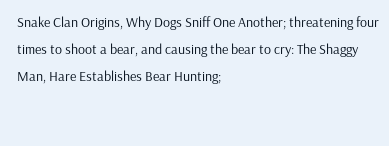Snake Clan Origins, Why Dogs Sniff One Another; threatening four times to shoot a bear, and causing the bear to cry: The Shaggy Man, Hare Establishes Bear Hunting;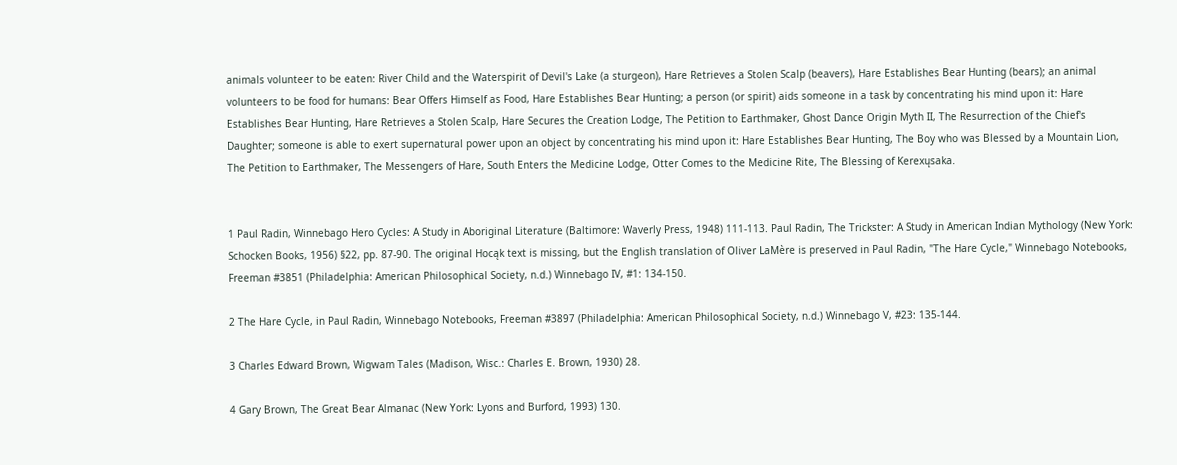animals volunteer to be eaten: River Child and the Waterspirit of Devil's Lake (a sturgeon), Hare Retrieves a Stolen Scalp (beavers), Hare Establishes Bear Hunting (bears); an animal volunteers to be food for humans: Bear Offers Himself as Food, Hare Establishes Bear Hunting; a person (or spirit) aids someone in a task by concentrating his mind upon it: Hare Establishes Bear Hunting, Hare Retrieves a Stolen Scalp, Hare Secures the Creation Lodge, The Petition to Earthmaker, Ghost Dance Origin Myth II, The Resurrection of the Chief's Daughter; someone is able to exert supernatural power upon an object by concentrating his mind upon it: Hare Establishes Bear Hunting, The Boy who was Blessed by a Mountain Lion, The Petition to Earthmaker, The Messengers of Hare, South Enters the Medicine Lodge, Otter Comes to the Medicine Rite, The Blessing of Kerexųsaka.


1 Paul Radin, Winnebago Hero Cycles: A Study in Aboriginal Literature (Baltimore: Waverly Press, 1948) 111-113. Paul Radin, The Trickster: A Study in American Indian Mythology (New York: Schocken Books, 1956) §22, pp. 87-90. The original Hocąk text is missing, but the English translation of Oliver LaMère is preserved in Paul Radin, "The Hare Cycle," Winnebago Notebooks, Freeman #3851 (Philadelphia: American Philosophical Society, n.d.) Winnebago IV, #1: 134-150.

2 The Hare Cycle, in Paul Radin, Winnebago Notebooks, Freeman #3897 (Philadelphia: American Philosophical Society, n.d.) Winnebago V, #23: 135-144.

3 Charles Edward Brown, Wigwam Tales (Madison, Wisc.: Charles E. Brown, 1930) 28.

4 Gary Brown, The Great Bear Almanac (New York: Lyons and Burford, 1993) 130.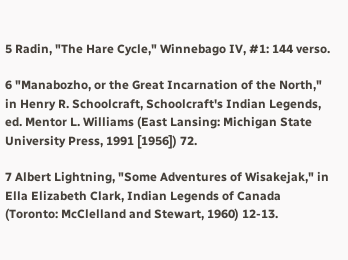5 Radin, "The Hare Cycle," Winnebago IV, #1: 144 verso.

6 "Manabozho, or the Great Incarnation of the North," in Henry R. Schoolcraft, Schoolcraft's Indian Legends, ed. Mentor L. Williams (East Lansing: Michigan State University Press, 1991 [1956]) 72.

7 Albert Lightning, "Some Adventures of Wisakejak," in Ella Elizabeth Clark, Indian Legends of Canada (Toronto: McClelland and Stewart, 1960) 12-13.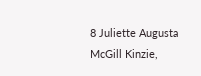8 Juliette Augusta McGill Kinzie,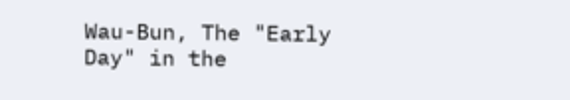Wau-Bun, The "Early Day" in the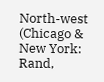North-west (Chicago & New York: Rand,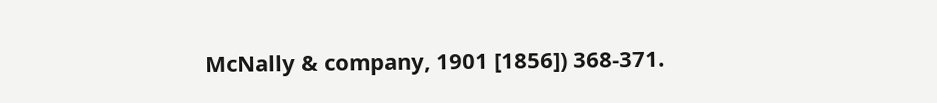McNally & company, 1901 [1856]) 368-371.